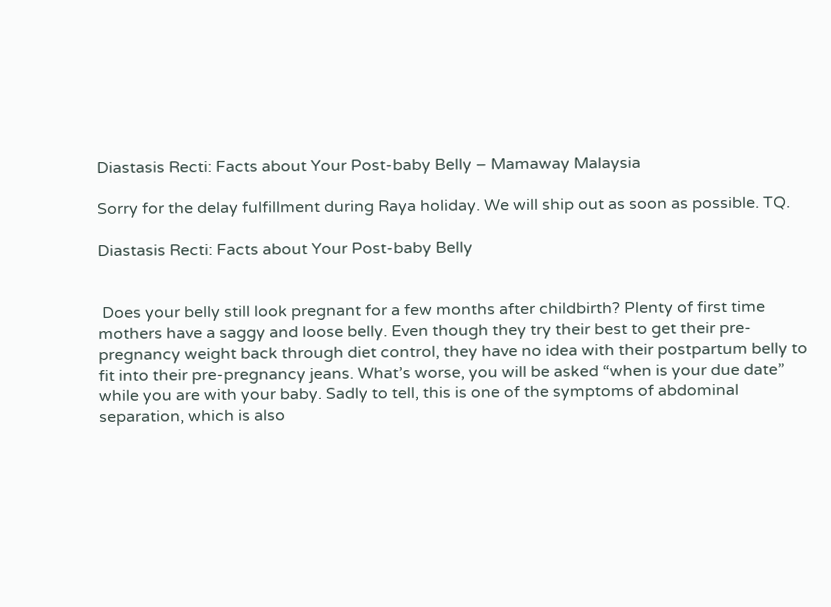Diastasis Recti: Facts about Your Post-baby Belly – Mamaway Malaysia

Sorry for the delay fulfillment during Raya holiday. We will ship out as soon as possible. TQ.

Diastasis Recti: Facts about Your Post-baby Belly


 Does your belly still look pregnant for a few months after childbirth? Plenty of first time mothers have a saggy and loose belly. Even though they try their best to get their pre-pregnancy weight back through diet control, they have no idea with their postpartum belly to fit into their pre-pregnancy jeans. What’s worse, you will be asked “when is your due date” while you are with your baby. Sadly to tell, this is one of the symptoms of abdominal separation, which is also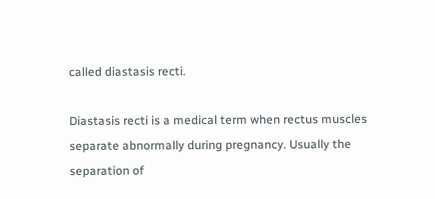called diastasis recti.

Diastasis recti is a medical term when rectus muscles separate abnormally during pregnancy. Usually the separation of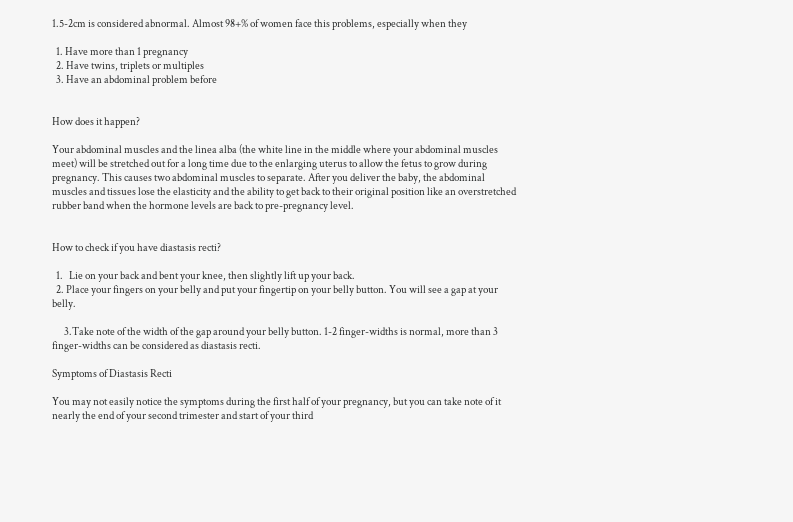1.5-2cm is considered abnormal. Almost 98+% of women face this problems, especially when they

  1. Have more than 1 pregnancy
  2. Have twins, triplets or multiples
  3. Have an abdominal problem before


How does it happen?

Your abdominal muscles and the linea alba (the white line in the middle where your abdominal muscles meet) will be stretched out for a long time due to the enlarging uterus to allow the fetus to grow during pregnancy. This causes two abdominal muscles to separate. After you deliver the baby, the abdominal muscles and tissues lose the elasticity and the ability to get back to their original position like an overstretched rubber band when the hormone levels are back to pre-pregnancy level.


How to check if you have diastasis recti?

  1.   Lie on your back and bent your knee, then slightly lift up your back.
  2. Place your fingers on your belly and put your fingertip on your belly button. You will see a gap at your belly.

      3.Take note of the width of the gap around your belly button. 1-2 finger-widths is normal, more than 3 finger-widths can be considered as diastasis recti.

Symptoms of Diastasis Recti

You may not easily notice the symptoms during the first half of your pregnancy, but you can take note of it nearly the end of your second trimester and start of your third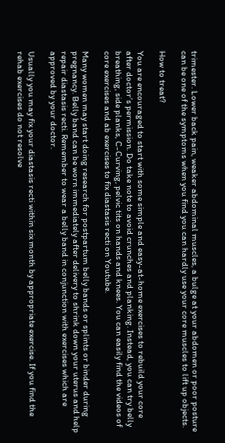trimester. Lower back pain, weaker abdominal muscles, a bulge at your abdomen or poor posture can be one of the symptoms when you find you can hardly use your core muscles to lift up objects.

How to treat?

You are encouraged to start with some simple and easy-at-home exercises to rebuild your core after doctor’s permission. Do take note to avoid crunches and planking. Instead, you can try belly breathing, side planks, C-Curving, pelvic tits on hands and knees. You can easily find the videos of core exercises and ab exercises to fix diastasis recti on Youtube.

Many women may start doing research for postpartum belly bands or splints or binder during pregnancy. Belly band can be worn immediately after delivery to shrink down your uterus and help repair diastasis recti. Remember to wear a belly band in conjunction with exercises which are approved by your doctor.

Usually you may fix your diastasis recti within six month by appropriate exercise. If you find the rehab exercises do not resolve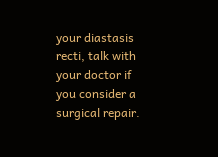your diastasis recti, talk with your doctor if you consider a surgical repair.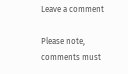Leave a comment

Please note, comments must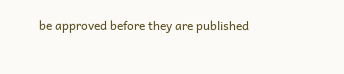be approved before they are published